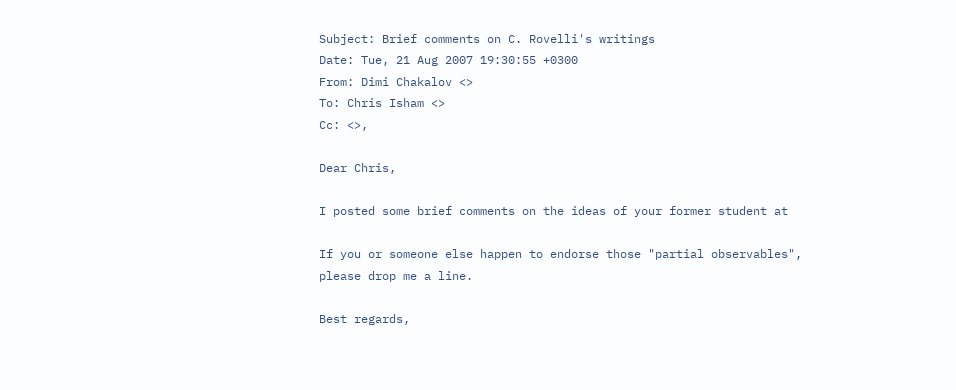Subject: Brief comments on C. Rovelli's writings
Date: Tue, 21 Aug 2007 19:30:55 +0300
From: Dimi Chakalov <>
To: Chris Isham <>
Cc: <>,

Dear Chris,

I posted some brief comments on the ideas of your former student at

If you or someone else happen to endorse those "partial observables", please drop me a line.

Best regards,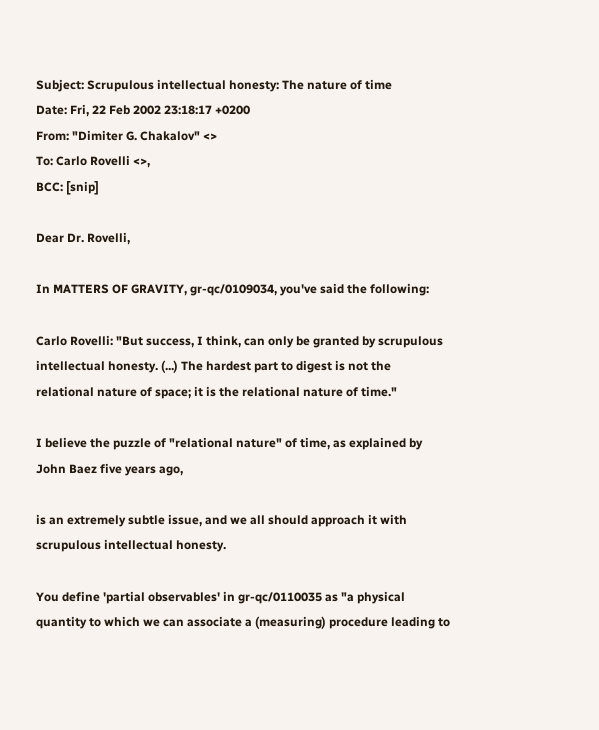Subject: Scrupulous intellectual honesty: The nature of time
Date: Fri, 22 Feb 2002 23:18:17 +0200
From: "Dimiter G. Chakalov" <>
To: Carlo Rovelli <>,
BCC: [snip]

Dear Dr. Rovelli,

In MATTERS OF GRAVITY, gr-qc/0109034, you've said the following:

Carlo Rovelli: "But success, I think, can only be granted by scrupulous intellectual honesty. (...) The hardest part to digest is not the relational nature of space; it is the relational nature of time."

I believe the puzzle of "relational nature" of time, as explained by John Baez five years ago,

is an extremely subtle issue, and we all should approach it with scrupulous intellectual honesty.

You define 'partial observables' in gr-qc/0110035 as "a physical quantity to which we can associate a (measuring) procedure leading to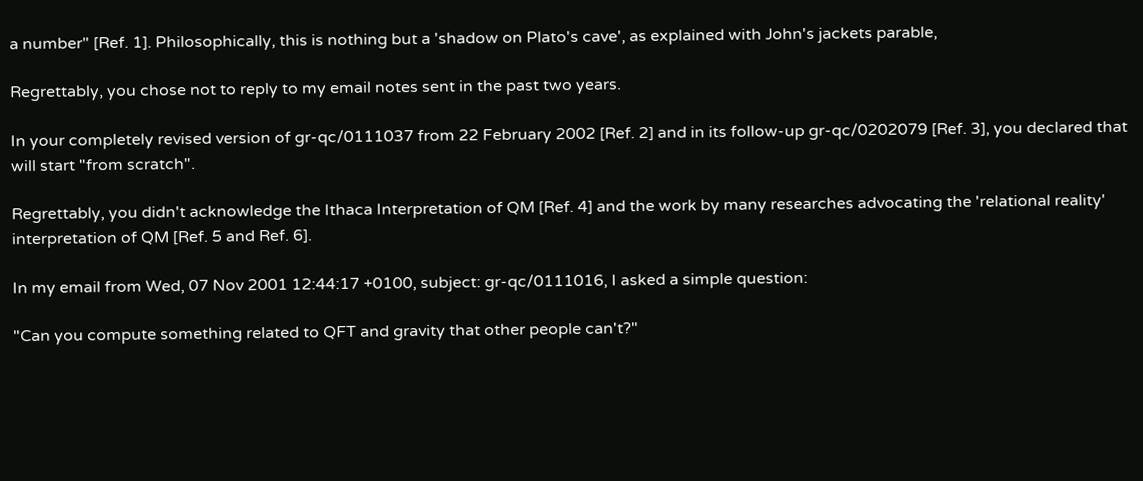a number" [Ref. 1]. Philosophically, this is nothing but a 'shadow on Plato's cave', as explained with John's jackets parable,

Regrettably, you chose not to reply to my email notes sent in the past two years.

In your completely revised version of gr-qc/0111037 from 22 February 2002 [Ref. 2] and in its follow-up gr-qc/0202079 [Ref. 3], you declared that will start "from scratch".

Regrettably, you didn't acknowledge the Ithaca Interpretation of QM [Ref. 4] and the work by many researches advocating the 'relational reality' interpretation of QM [Ref. 5 and Ref. 6].

In my email from Wed, 07 Nov 2001 12:44:17 +0100, subject: gr-qc/0111016, I asked a simple question:

"Can you compute something related to QFT and gravity that other people can't?"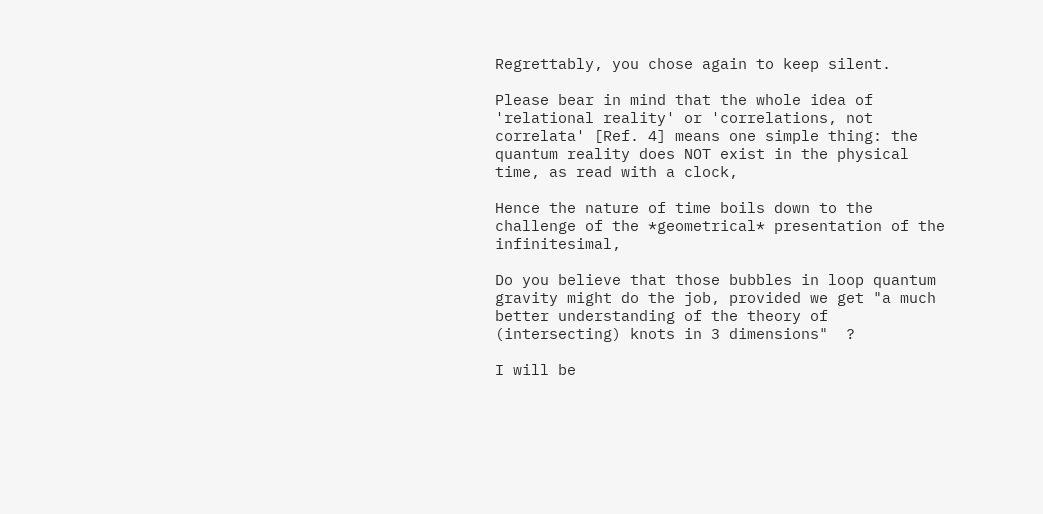Regrettably, you chose again to keep silent.

Please bear in mind that the whole idea of 'relational reality' or 'correlations, not correlata' [Ref. 4] means one simple thing: the quantum reality does NOT exist in the physical time, as read with a clock,

Hence the nature of time boils down to the challenge of the *geometrical* presentation of the infinitesimal,

Do you believe that those bubbles in loop quantum gravity might do the job, provided we get "a much better understanding of the theory of (intersecting) knots in 3 dimensions"  ?

I will be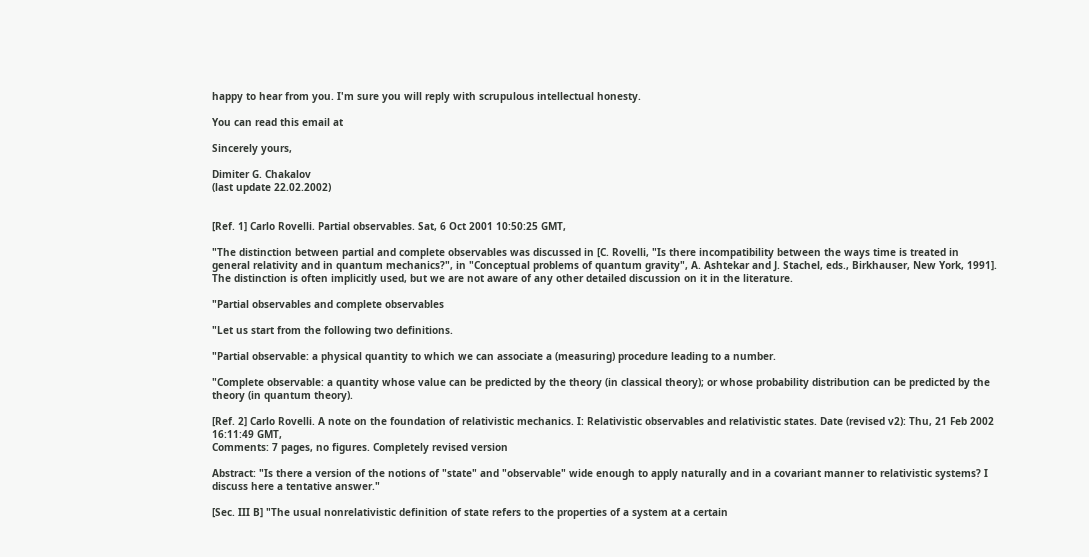happy to hear from you. I'm sure you will reply with scrupulous intellectual honesty.

You can read this email at

Sincerely yours,

Dimiter G. Chakalov
(last update 22.02.2002)


[Ref. 1] Carlo Rovelli. Partial observables. Sat, 6 Oct 2001 10:50:25 GMT,

"The distinction between partial and complete observables was discussed in [C. Rovelli, "Is there incompatibility between the ways time is treated in general relativity and in quantum mechanics?", in "Conceptual problems of quantum gravity", A. Ashtekar and J. Stachel, eds., Birkhauser, New York, 1991]. The distinction is often implicitly used, but we are not aware of any other detailed discussion on it in the literature.

"Partial observables and complete observables

"Let us start from the following two definitions.

"Partial observable: a physical quantity to which we can associate a (measuring) procedure leading to a number.

"Complete observable: a quantity whose value can be predicted by the theory (in classical theory); or whose probability distribution can be predicted by the theory (in quantum theory).

[Ref. 2] Carlo Rovelli. A note on the foundation of relativistic mechanics. I: Relativistic observables and relativistic states. Date (revised v2): Thu, 21 Feb 2002 16:11:49 GMT,
Comments: 7 pages, no figures. Completely revised version

Abstract: "Is there a version of the notions of "state" and "observable" wide enough to apply naturally and in a covariant manner to relativistic systems? I discuss here a tentative answer."

[Sec. III B] "The usual nonrelativistic definition of state refers to the properties of a system at a certain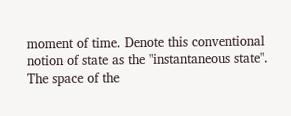moment of time. Denote this conventional notion of state as the "instantaneous state". The space of the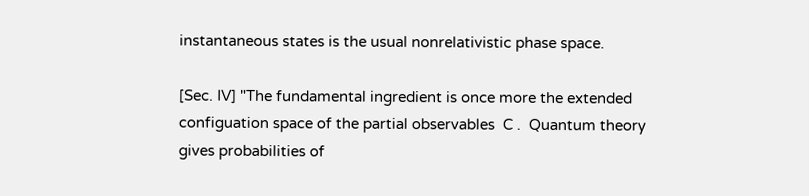instantaneous states is the usual nonrelativistic phase space.

[Sec. IV] "The fundamental ingredient is once more the extended configuation space of the partial observables  C .  Quantum theory gives probabilities of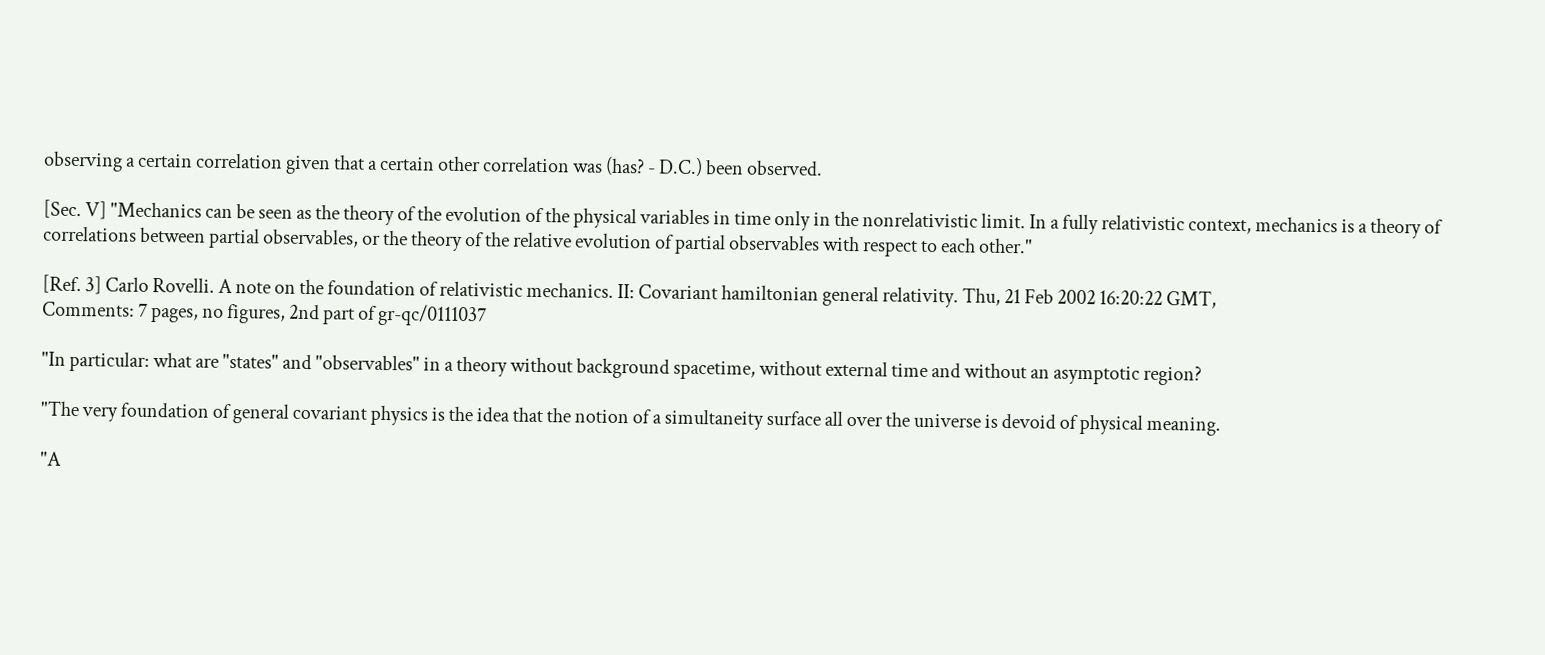observing a certain correlation given that a certain other correlation was (has? - D.C.) been observed.

[Sec. V] "Mechanics can be seen as the theory of the evolution of the physical variables in time only in the nonrelativistic limit. In a fully relativistic context, mechanics is a theory of correlations between partial observables, or the theory of the relative evolution of partial observables with respect to each other."

[Ref. 3] Carlo Rovelli. A note on the foundation of relativistic mechanics. II: Covariant hamiltonian general relativity. Thu, 21 Feb 2002 16:20:22 GMT,
Comments: 7 pages, no figures, 2nd part of gr-qc/0111037

"In particular: what are "states" and "observables" in a theory without background spacetime, without external time and without an asymptotic region?

"The very foundation of general covariant physics is the idea that the notion of a simultaneity surface all over the universe is devoid of physical meaning.

"A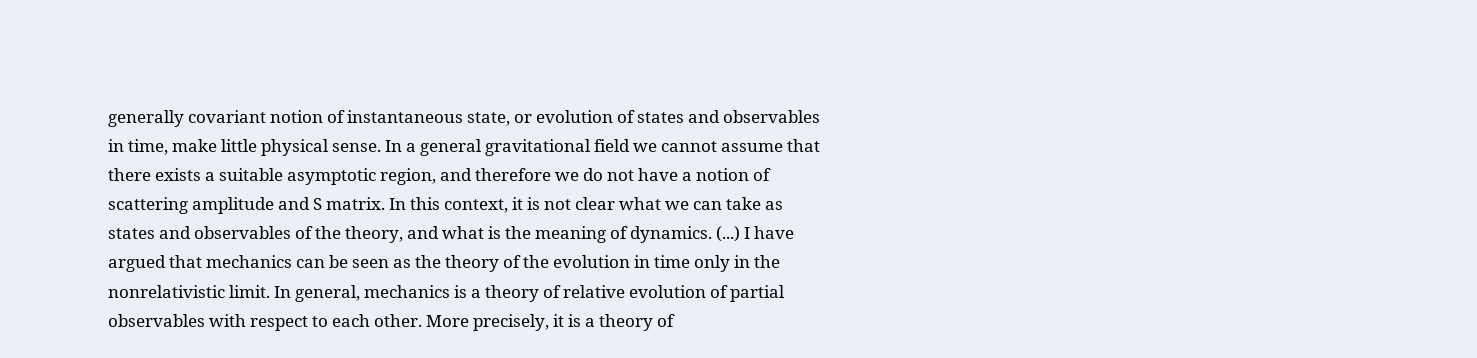generally covariant notion of instantaneous state, or evolution of states and observables in time, make little physical sense. In a general gravitational field we cannot assume that there exists a suitable asymptotic region, and therefore we do not have a notion of scattering amplitude and S matrix. In this context, it is not clear what we can take as states and observables of the theory, and what is the meaning of dynamics. (...) I have argued that mechanics can be seen as the theory of the evolution in time only in the nonrelativistic limit. In general, mechanics is a theory of relative evolution of partial observables with respect to each other. More precisely, it is a theory of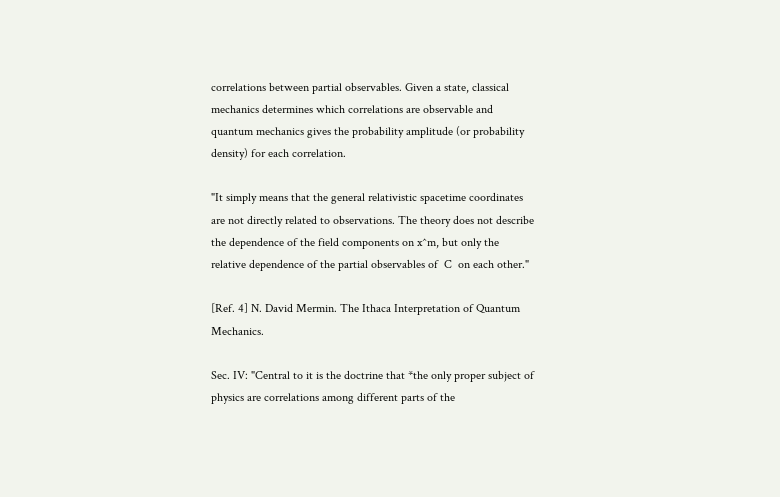correlations between partial observables. Given a state, classical mechanics determines which correlations are observable and quantum mechanics gives the probability amplitude (or probability density) for each correlation.

"It simply means that the general relativistic spacetime coordinates are not directly related to observations. The theory does not describe the dependence of the field components on x^m, but only the relative dependence of the partial observables of  C  on each other."

[Ref. 4] N. David Mermin. The Ithaca Interpretation of Quantum Mechanics.

Sec. IV: "Central to it is the doctrine that *the only proper subject of physics are correlations among different parts of the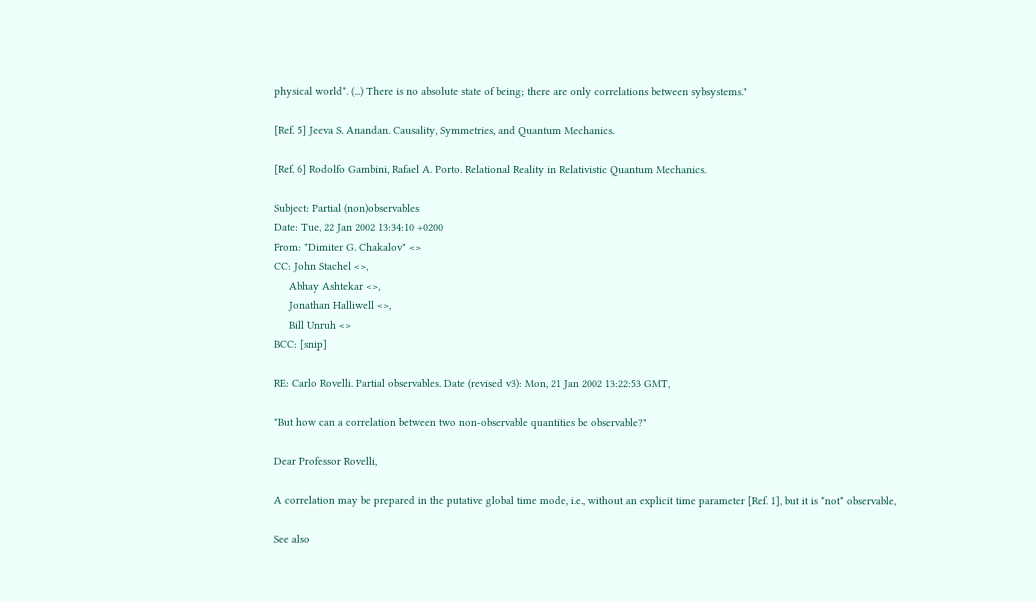physical world*. (...) There is no absolute state of being; there are only correlations between sybsystems."

[Ref. 5] Jeeva S. Anandan. Causality, Symmetries, and Quantum Mechanics.

[Ref. 6] Rodolfo Gambini, Rafael A. Porto. Relational Reality in Relativistic Quantum Mechanics.

Subject: Partial (non)observables
Date: Tue, 22 Jan 2002 13:34:10 +0200
From: "Dimiter G. Chakalov" <>
CC: John Stachel <>,
     Abhay Ashtekar <>,
     Jonathan Halliwell <>,
     Bill Unruh <>
BCC: [snip]

RE: Carlo Rovelli. Partial observables. Date (revised v3): Mon, 21 Jan 2002 13:22:53 GMT,

"But how can a correlation between two non-observable quantities be observable?"

Dear Professor Rovelli,

A correlation may be prepared in the putative global time mode, i.e., without an explicit time parameter [Ref. 1], but it is *not* observable,

See also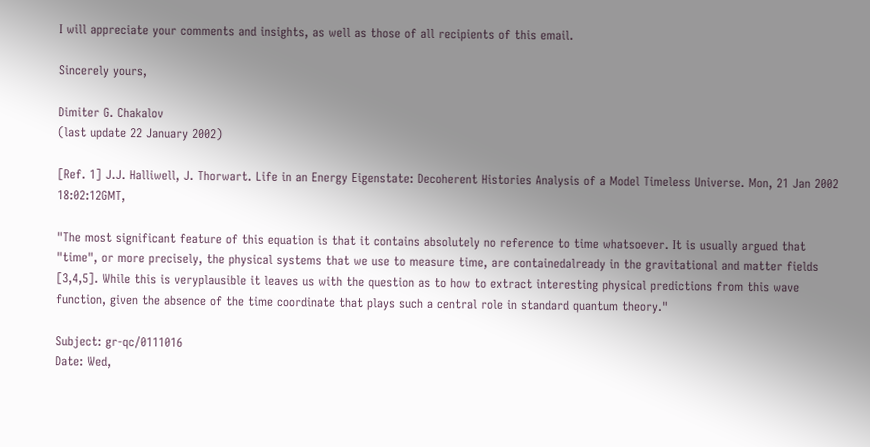I will appreciate your comments and insights, as well as those of all recipients of this email.

Sincerely yours,

Dimiter G. Chakalov
(last update 22 January 2002)

[Ref. 1] J.J. Halliwell, J. Thorwart. Life in an Energy Eigenstate: Decoherent Histories Analysis of a Model Timeless Universe. Mon, 21 Jan 2002 18:02:12GMT,

"The most significant feature of this equation is that it contains absolutely no reference to time whatsoever. It is usually argued that "time", or more precisely, the physical systems that we use to measure time, are containedalready in the gravitational and matter fields [3,4,5]. While this is veryplausible it leaves us with the question as to how to extract interesting physical predictions from this wave function, given the absence of the time coordinate that plays such a central role in standard quantum theory."

Subject: gr-qc/0111016
Date: Wed,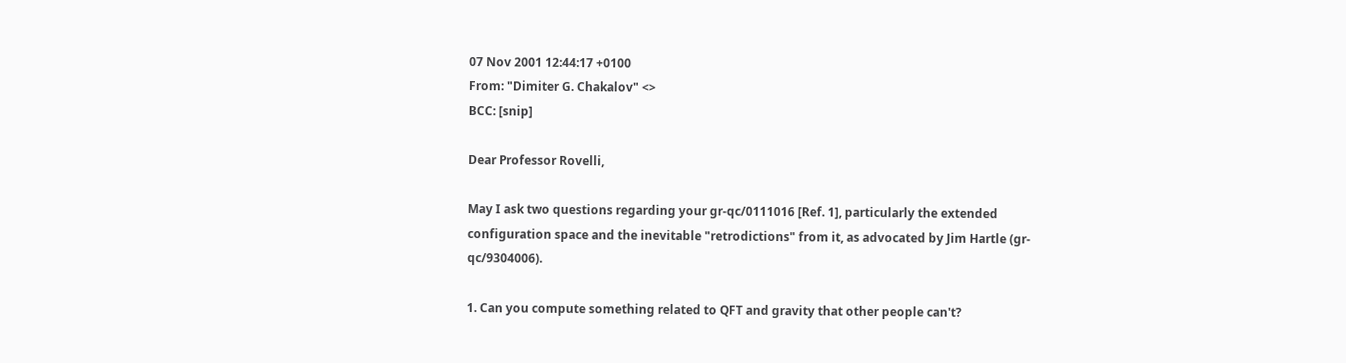07 Nov 2001 12:44:17 +0100
From: "Dimiter G. Chakalov" <>
BCC: [snip]

Dear Professor Rovelli,

May I ask two questions regarding your gr-qc/0111016 [Ref. 1], particularly the extended configuration space and the inevitable "retrodictions" from it, as advocated by Jim Hartle (gr-qc/9304006).

1. Can you compute something related to QFT and gravity that other people can't?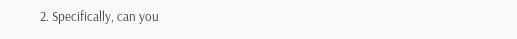2. Specifically, can you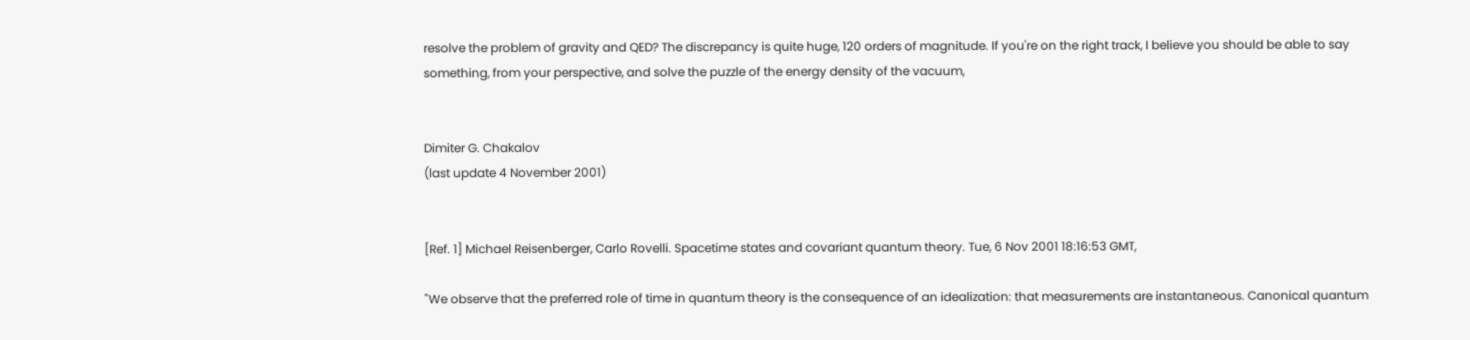resolve the problem of gravity and QED? The discrepancy is quite huge, 120 orders of magnitude. If you're on the right track, I believe you should be able to say something, from your perspective, and solve the puzzle of the energy density of the vacuum,


Dimiter G. Chakalov
(last update 4 November 2001)


[Ref. 1] Michael Reisenberger, Carlo Rovelli. Spacetime states and covariant quantum theory. Tue, 6 Nov 2001 18:16:53 GMT,

"We observe that the preferred role of time in quantum theory is the consequence of an idealization: that measurements are instantaneous. Canonical quantum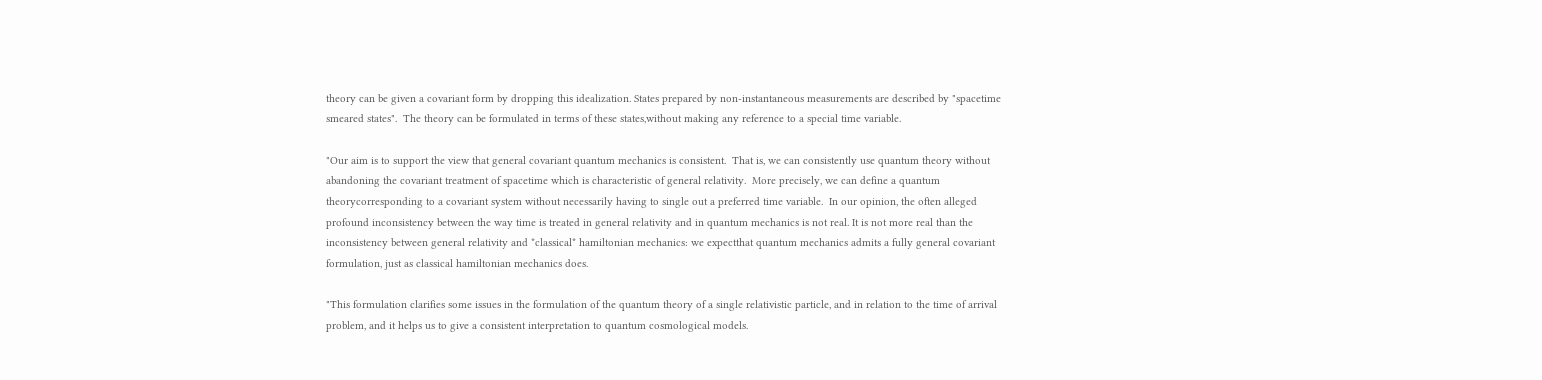theory can be given a covariant form by dropping this idealization. States prepared by non-instantaneous measurements are described by "spacetime smeared states".  The theory can be formulated in terms of these states,without making any reference to a special time variable.

"Our aim is to support the view that general covariant quantum mechanics is consistent.  That is, we can consistently use quantum theory without abandoning the covariant treatment of spacetime which is characteristic of general relativity.  More precisely, we can define a quantum theorycorresponding to a covariant system without necessarily having to single out a preferred time variable.  In our opinion, the often alleged profound inconsistency between the way time is treated in general relativity and in quantum mechanics is not real. It is not more real than the inconsistency between general relativity and *classical* hamiltonian mechanics: we expectthat quantum mechanics admits a fully general covariant formulation, just as classical hamiltonian mechanics does.

"This formulation clarifies some issues in the formulation of the quantum theory of a single relativistic particle, and in relation to the time of arrival problem, and it helps us to give a consistent interpretation to quantum cosmological models.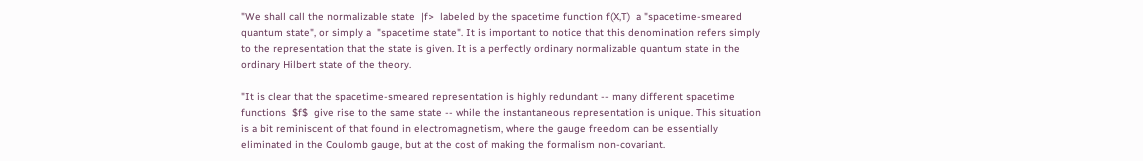"We shall call the normalizable state  |f>  labeled by the spacetime function f(X,T)  a "spacetime-smeared quantum state", or simply a  "spacetime state". It is important to notice that this denomination refers simply to the representation that the state is given. It is a perfectly ordinary normalizable quantum state in the ordinary Hilbert state of the theory.

"It is clear that the spacetime-smeared representation is highly redundant -- many different spacetime functions  $f$  give rise to the same state -- while the instantaneous representation is unique. This situation is a bit reminiscent of that found in electromagnetism, where the gauge freedom can be essentially eliminated in the Coulomb gauge, but at the cost of making the formalism non-covariant.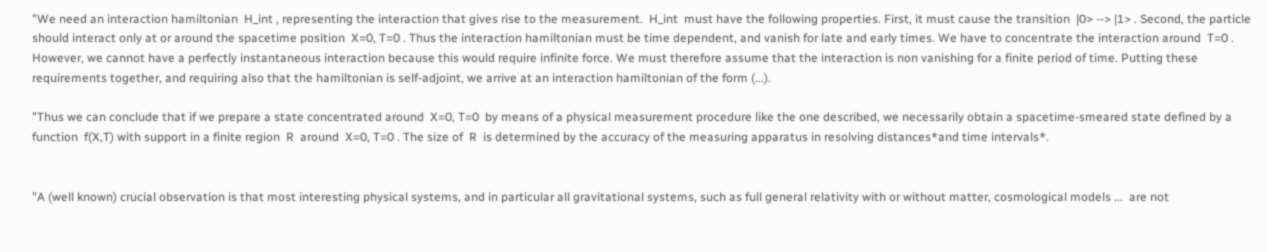"We need an interaction hamiltonian  H_int , representing the interaction that gives rise to the measurement.  H_int  must have the following properties. First, it must cause the transition  |0> --> |1> . Second, the particle should interact only at or around the spacetime position  X=0, T=0 . Thus the interaction hamiltonian must be time dependent, and vanish for late and early times. We have to concentrate the interaction around  T=0 . However, we cannot have a perfectly instantaneous interaction because this would require infinite force. We must therefore assume that the interaction is non vanishing for a finite period of time. Putting these requirements together, and requiring also that the hamiltonian is self-adjoint, we arrive at an interaction hamiltonian of the form (...).

"Thus we can conclude that if we prepare a state concentrated around  X=0, T=0  by means of a physical measurement procedure like the one described, we necessarily obtain a spacetime-smeared state defined by a function  f(X,T) with support in a finite region  R  around  X=0, T=0 . The size of  R  is determined by the accuracy of the measuring apparatus in resolving distances*and time intervals*.


"A (well known) crucial observation is that most interesting physical systems, and in particular all gravitational systems, such as full general relativity with or without matter, cosmological models ...  are not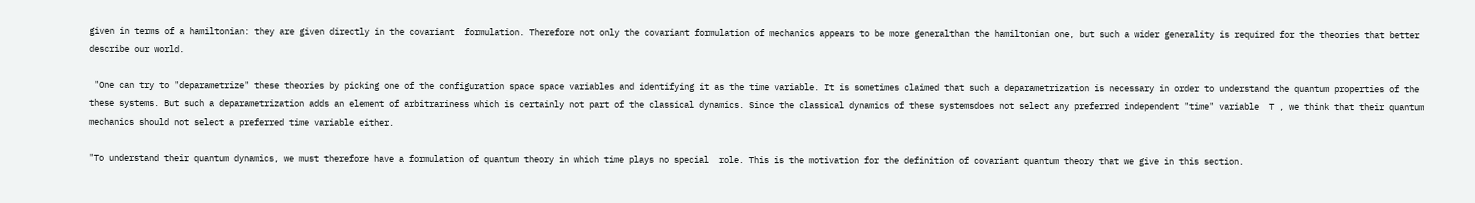given in terms of a hamiltonian: they are given directly in the covariant  formulation. Therefore not only the covariant formulation of mechanics appears to be more generalthan the hamiltonian one, but such a wider generality is required for the theories that better describe our world.

 "One can try to "deparametrize" these theories by picking one of the configuration space space variables and identifying it as the time variable. It is sometimes claimed that such a deparametrization is necessary in order to understand the quantum properties of the these systems. But such a deparametrization adds an element of arbitrariness which is certainly not part of the classical dynamics. Since the classical dynamics of these systemsdoes not select any preferred independent "time" variable  T , we think that their quantum mechanics should not select a preferred time variable either.

"To understand their quantum dynamics, we must therefore have a formulation of quantum theory in which time plays no special  role. This is the motivation for the definition of covariant quantum theory that we give in this section.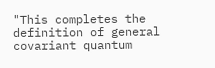"This completes the definition of general covariant quantum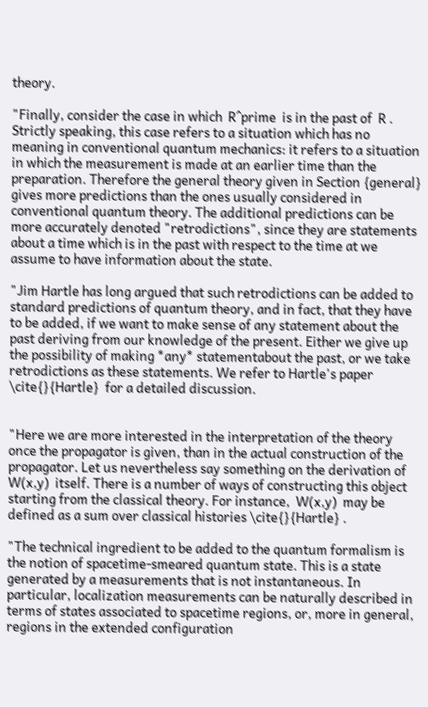theory.

"Finally, consider the case in which  R^prime  is in the past of  R . Strictly speaking, this case refers to a situation which has no meaning in conventional quantum mechanics: it refers to a situation in which the measurement is made at an earlier time than the preparation. Therefore the general theory given in Section {general} gives more predictions than the ones usually considered in conventional quantum theory. The additional predictions can be more accurately denoted "retrodictions", since they are statements about a time which is in the past with respect to the time at we assume to have information about the state.

"Jim Hartle has long argued that such retrodictions can be added to standard predictions of quantum theory, and in fact, that they have to be added, if we want to make sense of any statement about the past deriving from our knowledge of the present. Either we give up the possibility of making *any* statementabout the past, or we take retrodictions as these statements. We refer to Hartle's paper \cite{}{Hartle}  for a detailed discussion.


"Here we are more interested in the interpretation of the theory once the propagator is given, than in the actual construction of the propagator. Let us nevertheless say something on the derivation of  W(x,y)  itself. There is a number of ways of constructing this object starting from the classical theory. For instance,  W(x,y)  may be defined as a sum over classical histories \cite{}{Hartle} .

"The technical ingredient to be added to the quantum formalism is the notion of spacetime-smeared quantum state. This is a state generated by a measurements that is not instantaneous. In particular, localization measurements can be naturally described in terms of states associated to spacetime regions, or, more in general, regions in the extended configuration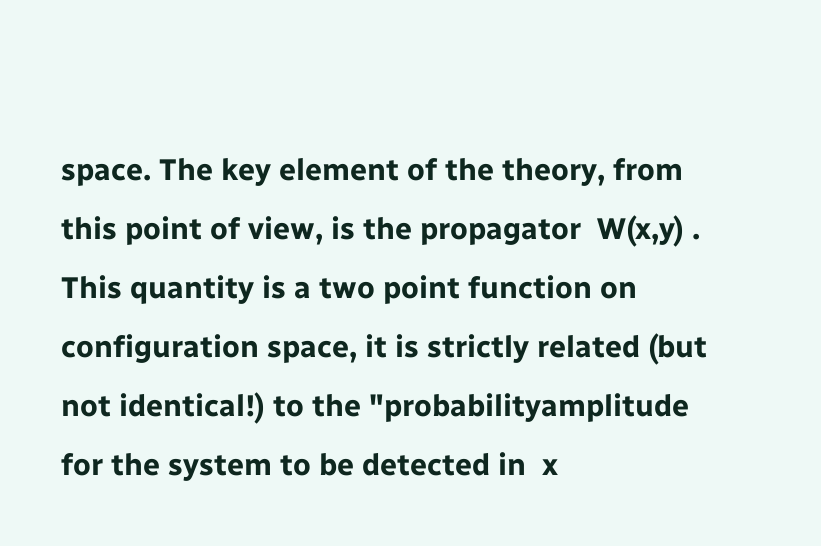space. The key element of the theory, from this point of view, is the propagator  W(x,y) . This quantity is a two point function on configuration space, it is strictly related (but not identical!) to the "probabilityamplitude for the system to be detected in  x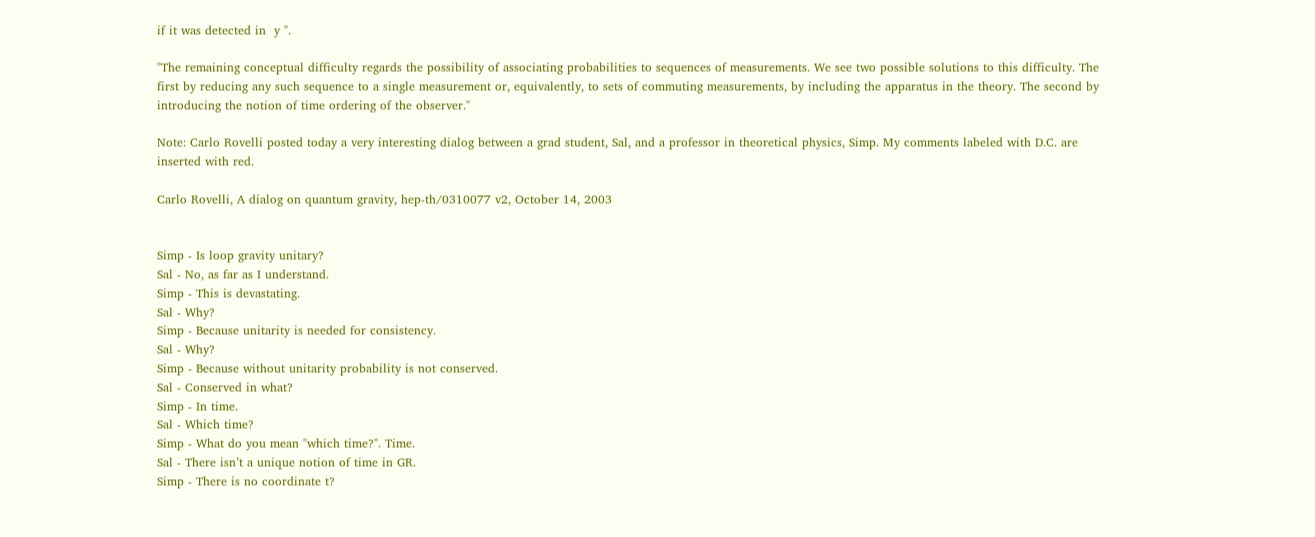if it was detected in  y ".

"The remaining conceptual difficulty regards the possibility of associating probabilities to sequences of measurements. We see two possible solutions to this difficulty. The first by reducing any such sequence to a single measurement or, equivalently, to sets of commuting measurements, by including the apparatus in the theory. The second by introducing the notion of time ordering of the observer."

Note: Carlo Rovelli posted today a very interesting dialog between a grad student, Sal, and a professor in theoretical physics, Simp. My comments labeled with D.C. are inserted with red.

Carlo Rovelli, A dialog on quantum gravity, hep-th/0310077 v2, October 14, 2003


Simp - Is loop gravity unitary?
Sal - No, as far as I understand.
Simp - This is devastating.
Sal - Why?
Simp - Because unitarity is needed for consistency.
Sal - Why?
Simp - Because without unitarity probability is not conserved.
Sal - Conserved in what?
Simp - In time.
Sal - Which time?
Simp - What do you mean "which time?". Time.
Sal - There isn’t a unique notion of time in GR.
Simp - There is no coordinate t?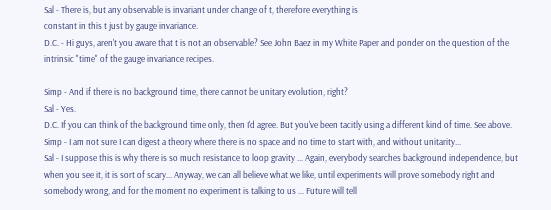Sal - There is, but any observable is invariant under change of t, therefore everything is
constant in this t just by gauge invariance.
D.C. - Hi guys, aren't you aware that t is not an observable? See John Baez in my White Paper and ponder on the question of the intrinsic "time" of the gauge invariance recipes.

Simp - And if there is no background time, there cannot be unitary evolution, right?
Sal - Yes.
D.C. If you can think of the background time only, then I'd agree. But you've been tacitly using a different kind of time. See above.
Simp - I am not sure I can digest a theory where there is no space and no time to start with, and without unitarity...
Sal - I suppose this is why there is so much resistance to loop gravity ... Again, everybody searches background independence, but when you see it, it is sort of scary... Anyway, we can all believe what we like, until experiments will prove somebody right and somebody wrong, and for the moment no experiment is talking to us ... Future will tell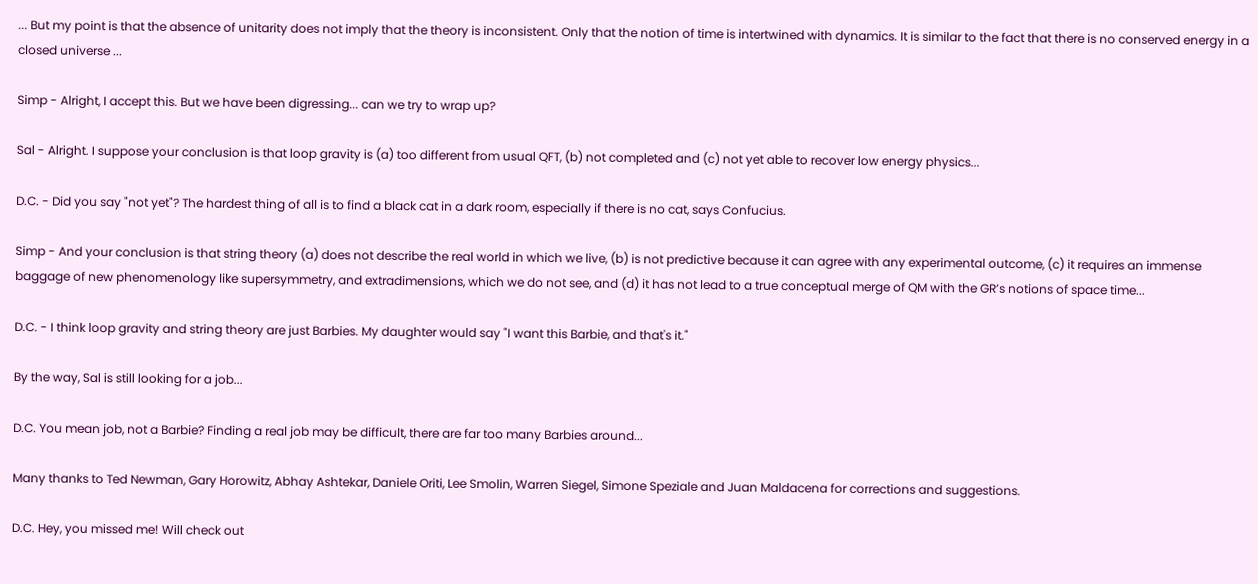... But my point is that the absence of unitarity does not imply that the theory is inconsistent. Only that the notion of time is intertwined with dynamics. It is similar to the fact that there is no conserved energy in a closed universe ...

Simp - Alright, I accept this. But we have been digressing... can we try to wrap up?

Sal - Alright. I suppose your conclusion is that loop gravity is (a) too different from usual QFT, (b) not completed and (c) not yet able to recover low energy physics...

D.C. - Did you say "not yet"? The hardest thing of all is to find a black cat in a dark room, especially if there is no cat, says Confucius.

Simp - And your conclusion is that string theory (a) does not describe the real world in which we live, (b) is not predictive because it can agree with any experimental outcome, (c) it requires an immense baggage of new phenomenology like supersymmetry, and extradimensions, which we do not see, and (d) it has not lead to a true conceptual merge of QM with the GR’s notions of space time...

D.C. - I think loop gravity and string theory are just Barbies. My daughter would say "I want this Barbie, and that's it."

By the way, Sal is still looking for a job...

D.C. You mean job, not a Barbie? Finding a real job may be difficult, there are far too many Barbies around...

Many thanks to Ted Newman, Gary Horowitz, Abhay Ashtekar, Daniele Oriti, Lee Smolin, Warren Siegel, Simone Speziale and Juan Maldacena for corrections and suggestions.

D.C. Hey, you missed me! Will check out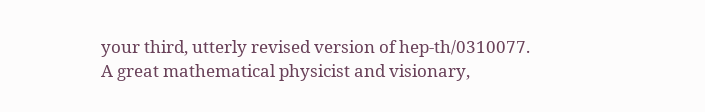your third, utterly revised version of hep-th/0310077.  A great mathematical physicist and visionary,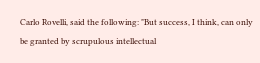Carlo Rovelli, said the following: "But success, I think, can only be granted by scrupulous intellectual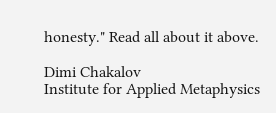honesty." Read all about it above.

Dimi Chakalov
Institute for Applied Metaphysics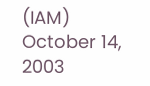(IAM)
October 14, 2003